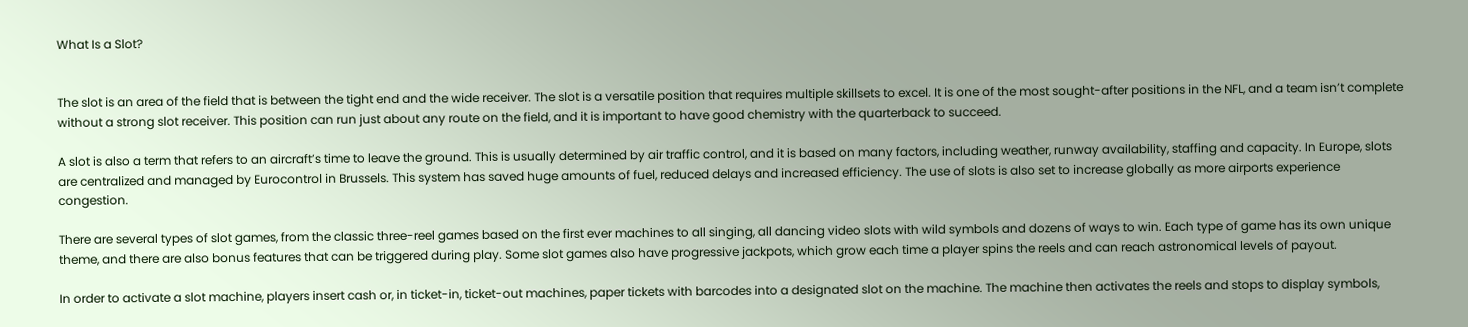What Is a Slot?


The slot is an area of the field that is between the tight end and the wide receiver. The slot is a versatile position that requires multiple skillsets to excel. It is one of the most sought-after positions in the NFL, and a team isn’t complete without a strong slot receiver. This position can run just about any route on the field, and it is important to have good chemistry with the quarterback to succeed.

A slot is also a term that refers to an aircraft’s time to leave the ground. This is usually determined by air traffic control, and it is based on many factors, including weather, runway availability, staffing and capacity. In Europe, slots are centralized and managed by Eurocontrol in Brussels. This system has saved huge amounts of fuel, reduced delays and increased efficiency. The use of slots is also set to increase globally as more airports experience congestion.

There are several types of slot games, from the classic three-reel games based on the first ever machines to all singing, all dancing video slots with wild symbols and dozens of ways to win. Each type of game has its own unique theme, and there are also bonus features that can be triggered during play. Some slot games also have progressive jackpots, which grow each time a player spins the reels and can reach astronomical levels of payout.

In order to activate a slot machine, players insert cash or, in ticket-in, ticket-out machines, paper tickets with barcodes into a designated slot on the machine. The machine then activates the reels and stops to display symbols,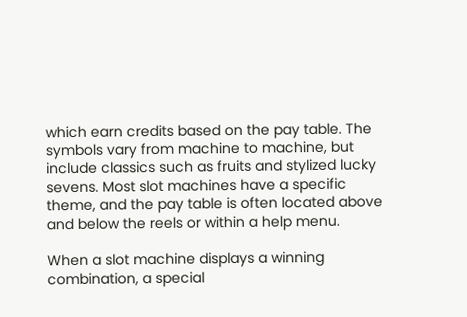which earn credits based on the pay table. The symbols vary from machine to machine, but include classics such as fruits and stylized lucky sevens. Most slot machines have a specific theme, and the pay table is often located above and below the reels or within a help menu.

When a slot machine displays a winning combination, a special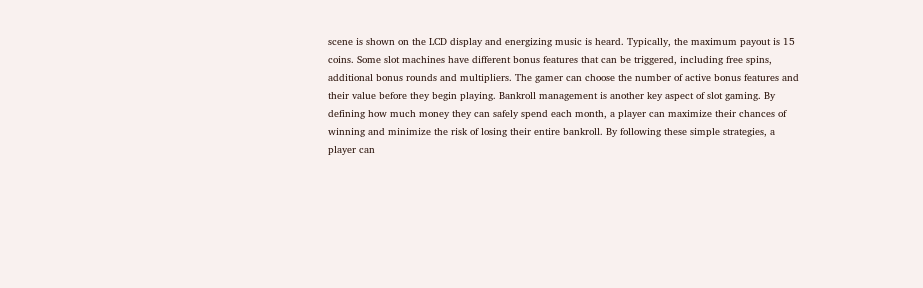scene is shown on the LCD display and energizing music is heard. Typically, the maximum payout is 15 coins. Some slot machines have different bonus features that can be triggered, including free spins, additional bonus rounds and multipliers. The gamer can choose the number of active bonus features and their value before they begin playing. Bankroll management is another key aspect of slot gaming. By defining how much money they can safely spend each month, a player can maximize their chances of winning and minimize the risk of losing their entire bankroll. By following these simple strategies, a player can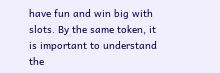have fun and win big with slots. By the same token, it is important to understand the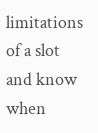limitations of a slot and know when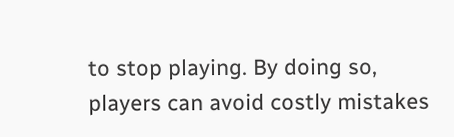to stop playing. By doing so, players can avoid costly mistakes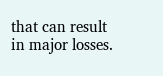that can result in major losses.